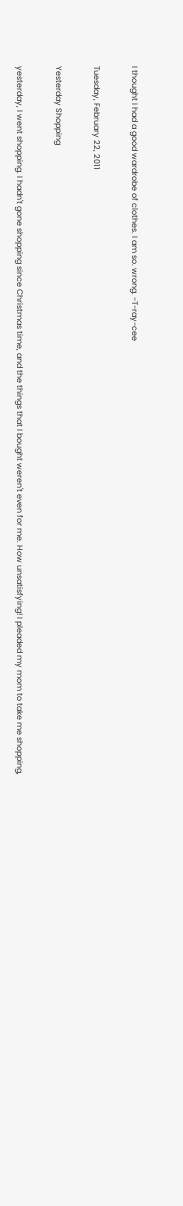I thought I had a good wardrobe of clothes. I am so. wrong. -T-ray-cee

Tuesday, February 22, 2011

Yesterday Shopping

yesterday, I went shopping. I hadn't gone shopping since Christmas time, and the things that I bought weren't even for me. How unsatisfying! I pleaded my mom to take me shopping,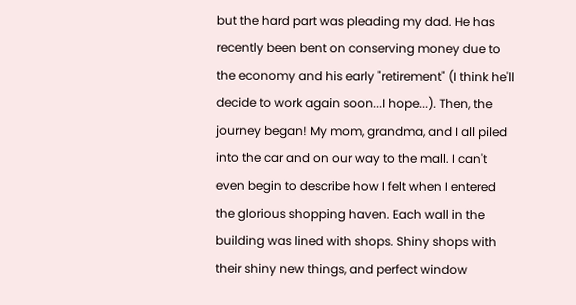but the hard part was pleading my dad. He has recently been bent on conserving money due to the economy and his early "retirement" (I think he'll decide to work again soon...I hope...). Then, the journey began! My mom, grandma, and I all piled into the car and on our way to the mall. I can't even begin to describe how I felt when I entered the glorious shopping haven. Each wall in the building was lined with shops. Shiny shops with their shiny new things, and perfect window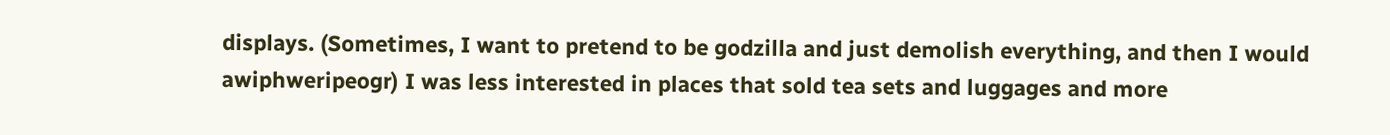displays. (Sometimes, I want to pretend to be godzilla and just demolish everything, and then I would awiphweripeogr) I was less interested in places that sold tea sets and luggages and more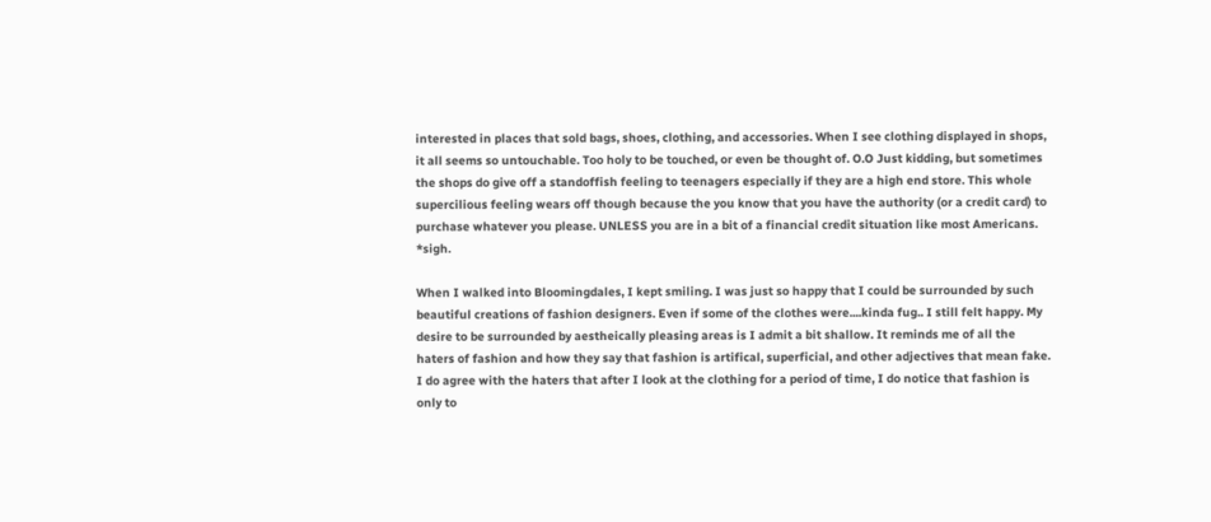interested in places that sold bags, shoes, clothing, and accessories. When I see clothing displayed in shops, it all seems so untouchable. Too holy to be touched, or even be thought of. O.O Just kidding, but sometimes the shops do give off a standoffish feeling to teenagers especially if they are a high end store. This whole supercilious feeling wears off though because the you know that you have the authority (or a credit card) to purchase whatever you please. UNLESS you are in a bit of a financial credit situation like most Americans. *sigh.

When I walked into Bloomingdales, I kept smiling. I was just so happy that I could be surrounded by such beautiful creations of fashion designers. Even if some of the clothes were....kinda fug.. I still felt happy. My desire to be surrounded by aestheically pleasing areas is I admit a bit shallow. It reminds me of all the haters of fashion and how they say that fashion is artifical, superficial, and other adjectives that mean fake. I do agree with the haters that after I look at the clothing for a period of time, I do notice that fashion is only to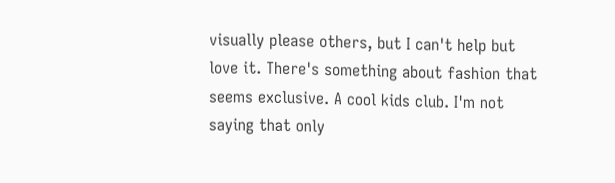visually please others, but I can't help but love it. There's something about fashion that seems exclusive. A cool kids club. I'm not saying that only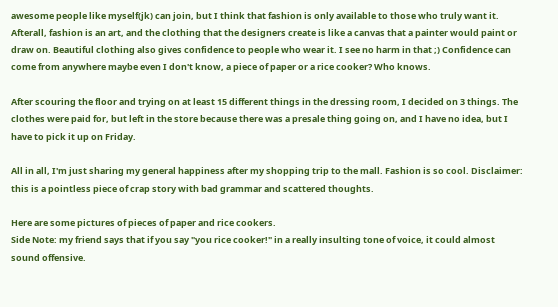awesome people like myself(jk) can join, but I think that fashion is only available to those who truly want it. Afterall, fashion is an art, and the clothing that the designers create is like a canvas that a painter would paint or draw on. Beautiful clothing also gives confidence to people who wear it. I see no harm in that ;) Confidence can come from anywhere maybe even I don't know, a piece of paper or a rice cooker? Who knows.

After scouring the floor and trying on at least 15 different things in the dressing room, I decided on 3 things. The clothes were paid for, but left in the store because there was a presale thing going on, and I have no idea, but I have to pick it up on Friday.

All in all, I'm just sharing my general happiness after my shopping trip to the mall. Fashion is so cool. Disclaimer: this is a pointless piece of crap story with bad grammar and scattered thoughts.

Here are some pictures of pieces of paper and rice cookers.
Side Note: my friend says that if you say "you rice cooker!" in a really insulting tone of voice, it could almost sound offensive.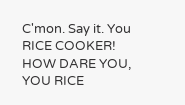C'mon. Say it. You RICE COOKER! HOW DARE YOU, YOU RICE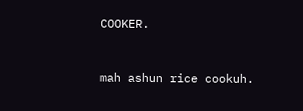COOKER.


mah ashun rice cookuh.